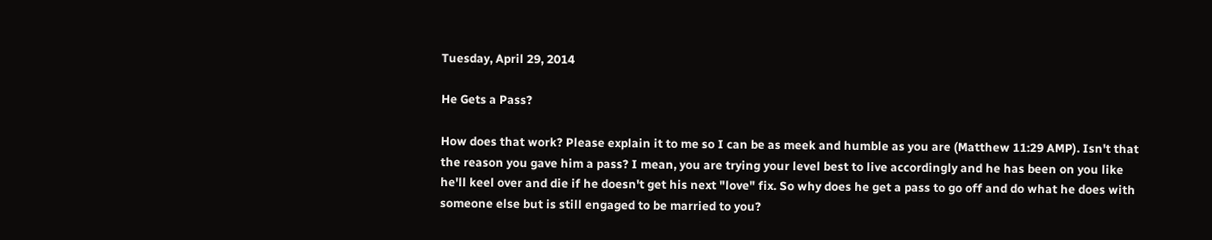Tuesday, April 29, 2014

He Gets a Pass?

How does that work? Please explain it to me so I can be as meek and humble as you are (Matthew 11:29 AMP). Isn't that the reason you gave him a pass? I mean, you are trying your level best to live accordingly and he has been on you like he'll keel over and die if he doesn't get his next "love" fix. So why does he get a pass to go off and do what he does with someone else but is still engaged to be married to you?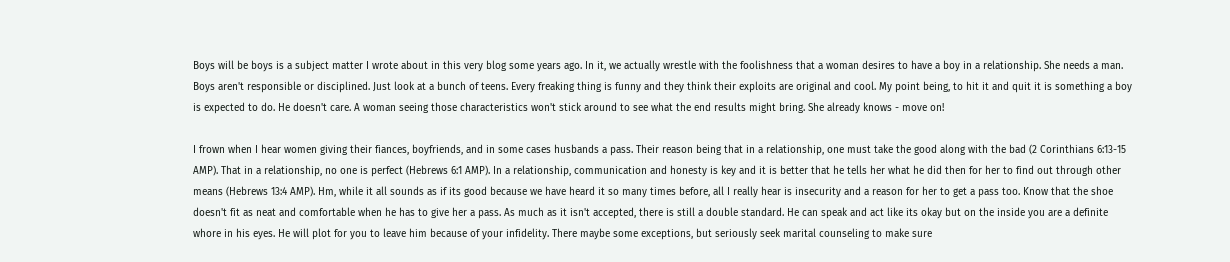Boys will be boys is a subject matter I wrote about in this very blog some years ago. In it, we actually wrestle with the foolishness that a woman desires to have a boy in a relationship. She needs a man. Boys aren't responsible or disciplined. Just look at a bunch of teens. Every freaking thing is funny and they think their exploits are original and cool. My point being, to hit it and quit it is something a boy is expected to do. He doesn't care. A woman seeing those characteristics won't stick around to see what the end results might bring. She already knows - move on!

I frown when I hear women giving their fiances, boyfriends, and in some cases husbands a pass. Their reason being that in a relationship, one must take the good along with the bad (2 Corinthians 6:13-15 AMP). That in a relationship, no one is perfect (Hebrews 6:1 AMP). In a relationship, communication and honesty is key and it is better that he tells her what he did then for her to find out through other means (Hebrews 13:4 AMP). Hm, while it all sounds as if its good because we have heard it so many times before, all I really hear is insecurity and a reason for her to get a pass too. Know that the shoe doesn't fit as neat and comfortable when he has to give her a pass. As much as it isn't accepted, there is still a double standard. He can speak and act like its okay but on the inside you are a definite whore in his eyes. He will plot for you to leave him because of your infidelity. There maybe some exceptions, but seriously seek marital counseling to make sure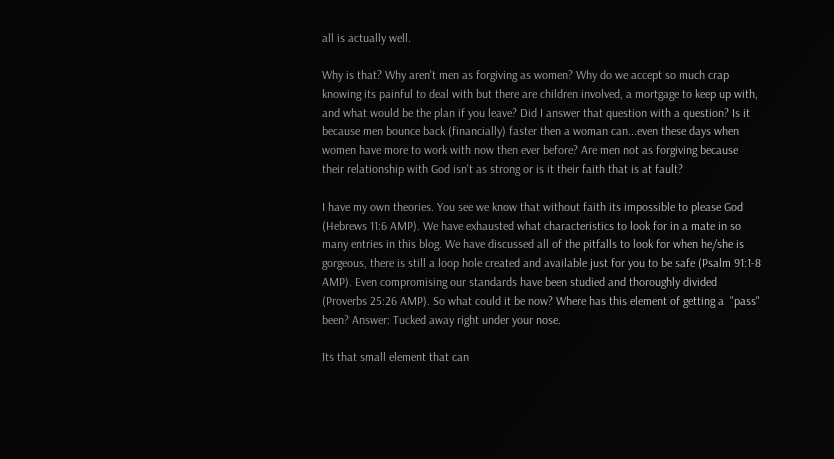all is actually well.

Why is that? Why aren't men as forgiving as women? Why do we accept so much crap knowing its painful to deal with but there are children involved, a mortgage to keep up with, and what would be the plan if you leave? Did I answer that question with a question? Is it because men bounce back (financially) faster then a woman can...even these days when women have more to work with now then ever before? Are men not as forgiving because their relationship with God isn't as strong or is it their faith that is at fault?

I have my own theories. You see we know that without faith its impossible to please God (Hebrews 11:6 AMP). We have exhausted what characteristics to look for in a mate in so many entries in this blog. We have discussed all of the pitfalls to look for when he/she is gorgeous, there is still a loop hole created and available just for you to be safe (Psalm 91:1-8 AMP). Even compromising our standards have been studied and thoroughly divided (Proverbs 25:26 AMP). So what could it be now? Where has this element of getting a  "pass" been? Answer: Tucked away right under your nose.

Its that small element that can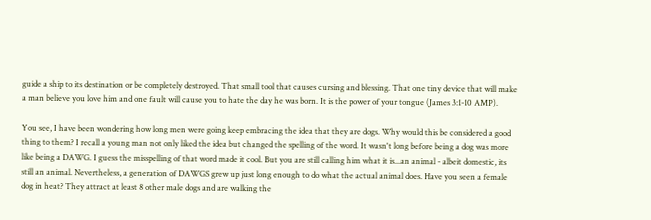guide a ship to its destination or be completely destroyed. That small tool that causes cursing and blessing. That one tiny device that will make a man believe you love him and one fault will cause you to hate the day he was born. It is the power of your tongue (James 3:1-10 AMP).

You see, I have been wondering how long men were going keep embracing the idea that they are dogs. Why would this be considered a good thing to them? I recall a young man not only liked the idea but changed the spelling of the word. It wasn't long before being a dog was more like being a DAWG. I guess the misspelling of that word made it cool. But you are still calling him what it is...an animal - albeit domestic, its still an animal. Nevertheless, a generation of DAWGS grew up just long enough to do what the actual animal does. Have you seen a female dog in heat? They attract at least 8 other male dogs and are walking the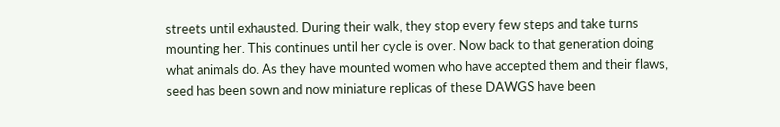streets until exhausted. During their walk, they stop every few steps and take turns mounting her. This continues until her cycle is over. Now back to that generation doing what animals do. As they have mounted women who have accepted them and their flaws, seed has been sown and now miniature replicas of these DAWGS have been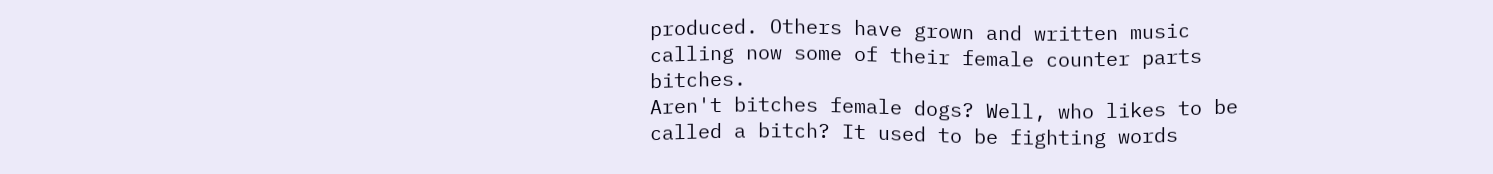produced. Others have grown and written music calling now some of their female counter parts bitches.
Aren't bitches female dogs? Well, who likes to be called a bitch? It used to be fighting words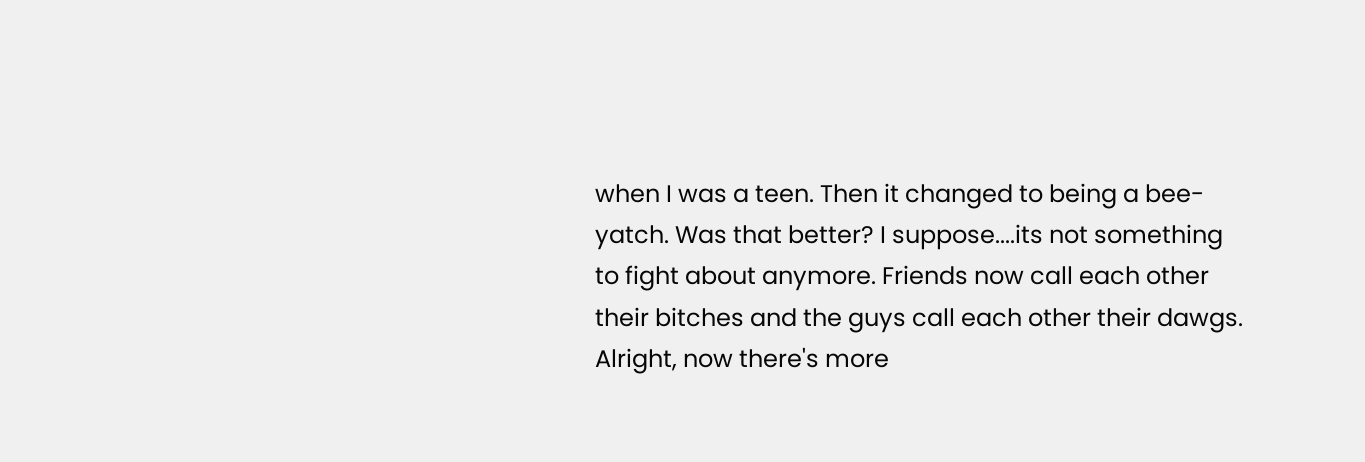when I was a teen. Then it changed to being a bee-yatch. Was that better? I suppose....its not something to fight about anymore. Friends now call each other their bitches and the guys call each other their dawgs. Alright, now there's more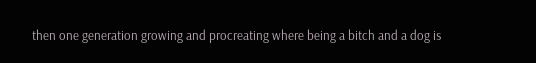then one generation growing and procreating where being a bitch and a dog is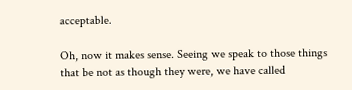acceptable.

Oh, now it makes sense. Seeing we speak to those things that be not as though they were, we have called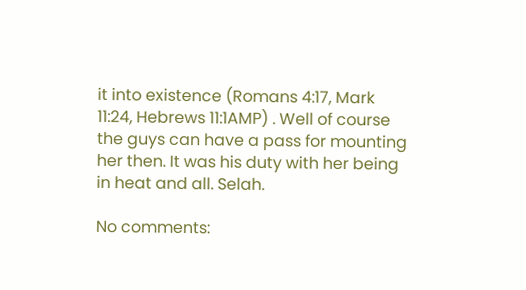it into existence (Romans 4:17, Mark 11:24, Hebrews 11:1AMP) . Well of course the guys can have a pass for mounting her then. It was his duty with her being in heat and all. Selah.

No comments: